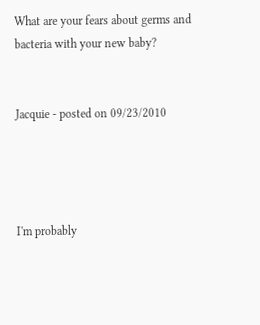What are your fears about germs and bacteria with your new baby?


Jacquie - posted on 09/23/2010




I'm probably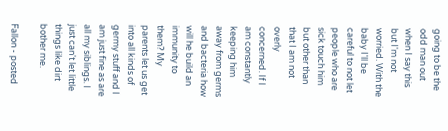going to be the odd man out when I say this but I'm not worried. With the baby I'll be careful to not let people who are sick touch him but other than that I am not overly concerned. If I am constantly keeping him away from germs and bacteria how will he build an immunity to them? My parents let us get into all kinds of germy stuff and I am just fine as are all my siblings. I just can't let little things like dirt bother me.

Fallon - posted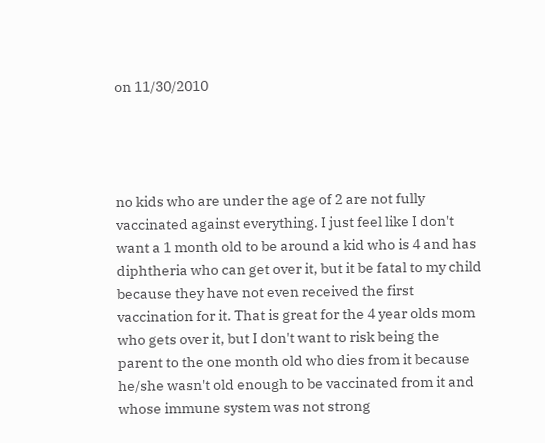on 11/30/2010




no kids who are under the age of 2 are not fully vaccinated against everything. I just feel like I don't want a 1 month old to be around a kid who is 4 and has diphtheria who can get over it, but it be fatal to my child because they have not even received the first vaccination for it. That is great for the 4 year olds mom who gets over it, but I don't want to risk being the parent to the one month old who dies from it because he/she wasn't old enough to be vaccinated from it and whose immune system was not strong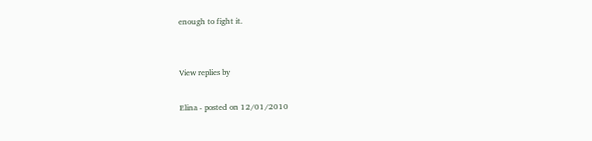enough to fight it.


View replies by

Elina - posted on 12/01/2010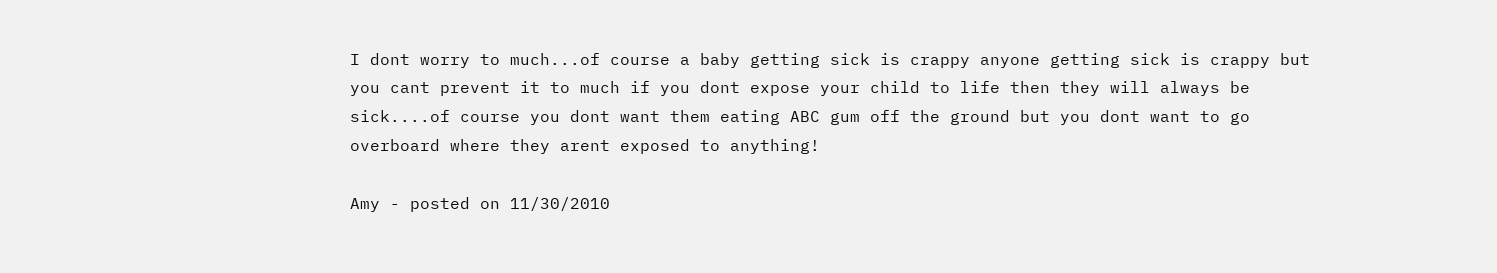I dont worry to much...of course a baby getting sick is crappy anyone getting sick is crappy but you cant prevent it to much if you dont expose your child to life then they will always be sick....of course you dont want them eating ABC gum off the ground but you dont want to go overboard where they arent exposed to anything!

Amy - posted on 11/30/2010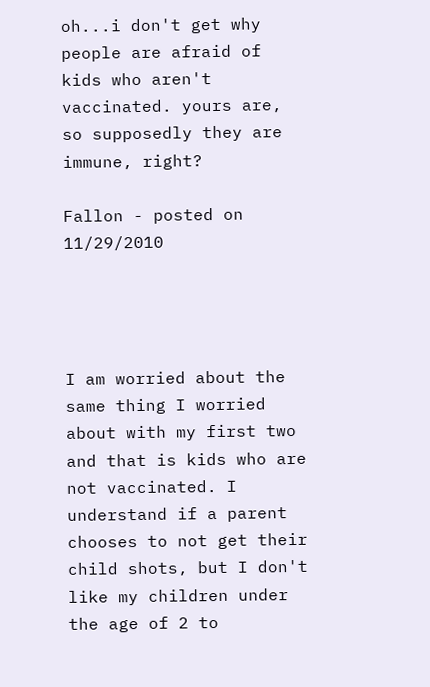oh...i don't get why people are afraid of kids who aren't vaccinated. yours are, so supposedly they are immune, right?

Fallon - posted on 11/29/2010




I am worried about the same thing I worried about with my first two and that is kids who are not vaccinated. I understand if a parent chooses to not get their child shots, but I don't like my children under the age of 2 to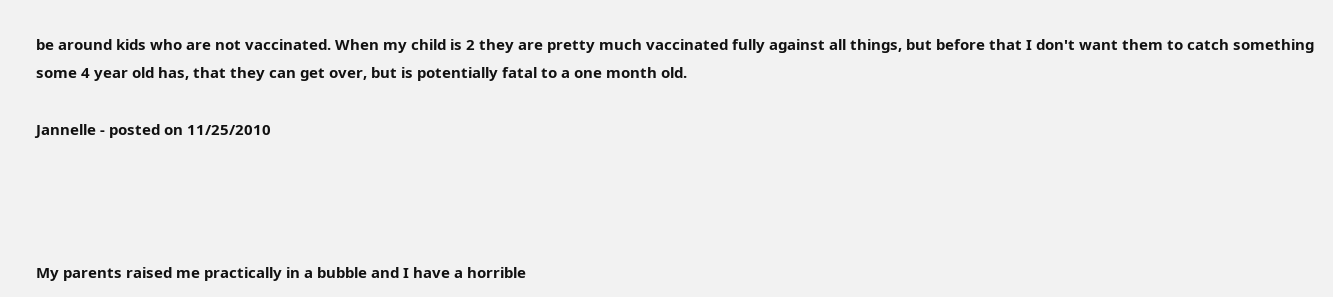be around kids who are not vaccinated. When my child is 2 they are pretty much vaccinated fully against all things, but before that I don't want them to catch something some 4 year old has, that they can get over, but is potentially fatal to a one month old.

Jannelle - posted on 11/25/2010




My parents raised me practically in a bubble and I have a horrible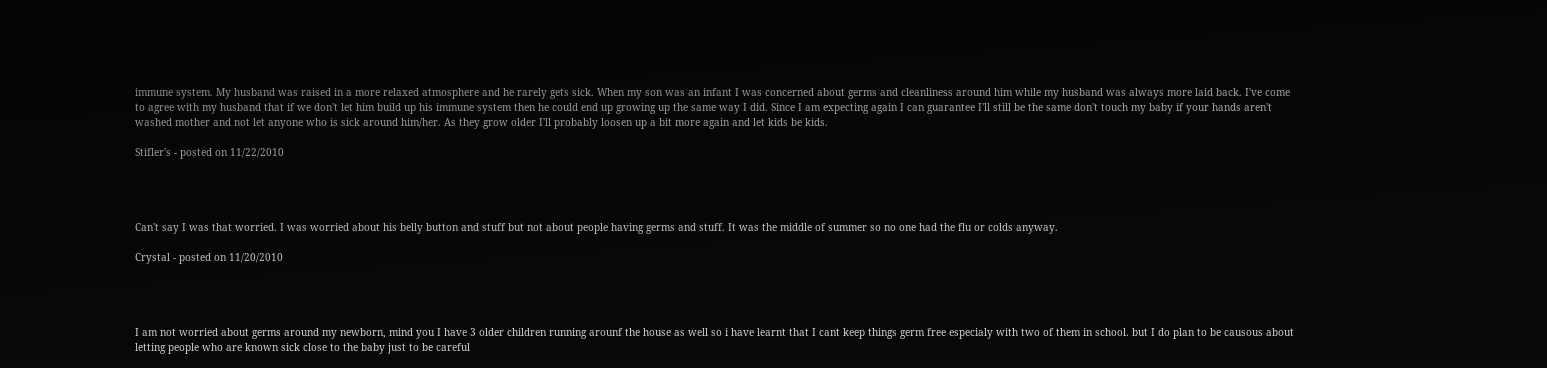immune system. My husband was raised in a more relaxed atmosphere and he rarely gets sick. When my son was an infant I was concerned about germs and cleanliness around him while my husband was always more laid back. I've come to agree with my husband that if we don't let him build up his immune system then he could end up growing up the same way I did. Since I am expecting again I can guarantee I'll still be the same don't touch my baby if your hands aren't washed mother and not let anyone who is sick around him/her. As they grow older I'll probably loosen up a bit more again and let kids be kids.

Stifler's - posted on 11/22/2010




Can't say I was that worried. I was worried about his belly button and stuff but not about people having germs and stuff. It was the middle of summer so no one had the flu or colds anyway.

Crystal - posted on 11/20/2010




I am not worried about germs around my newborn, mind you I have 3 older children running arounf the house as well so i have learnt that I cant keep things germ free especialy with two of them in school. but I do plan to be causous about letting people who are known sick close to the baby just to be careful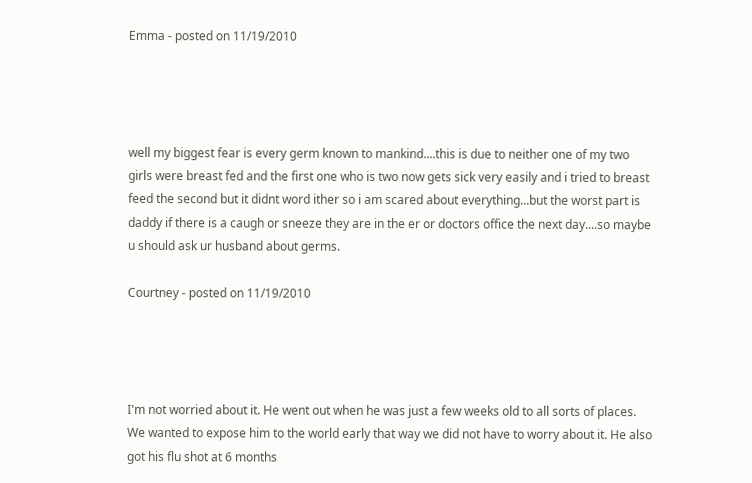Emma - posted on 11/19/2010




well my biggest fear is every germ known to mankind....this is due to neither one of my two girls were breast fed and the first one who is two now gets sick very easily and i tried to breast feed the second but it didnt word ither so i am scared about everything...but the worst part is daddy if there is a caugh or sneeze they are in the er or doctors office the next day....so maybe u should ask ur husband about germs.

Courtney - posted on 11/19/2010




I'm not worried about it. He went out when he was just a few weeks old to all sorts of places. We wanted to expose him to the world early that way we did not have to worry about it. He also got his flu shot at 6 months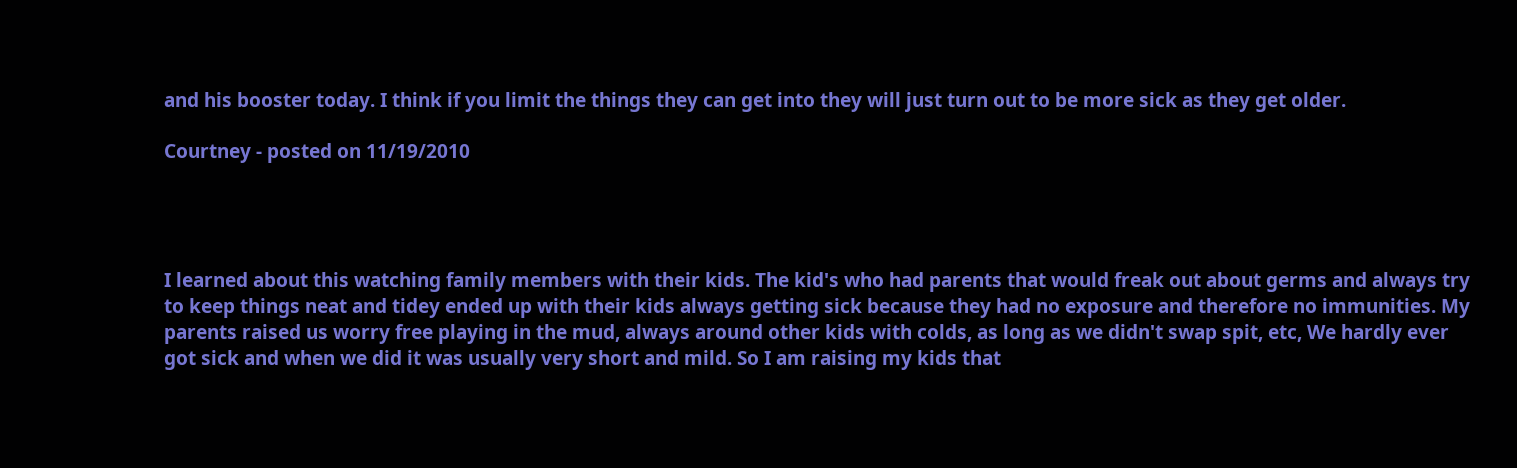and his booster today. I think if you limit the things they can get into they will just turn out to be more sick as they get older.

Courtney - posted on 11/19/2010




I learned about this watching family members with their kids. The kid's who had parents that would freak out about germs and always try to keep things neat and tidey ended up with their kids always getting sick because they had no exposure and therefore no immunities. My parents raised us worry free playing in the mud, always around other kids with colds, as long as we didn't swap spit, etc, We hardly ever got sick and when we did it was usually very short and mild. So I am raising my kids that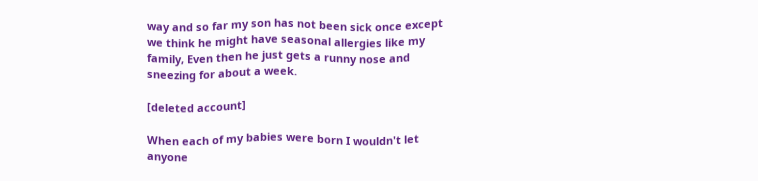way and so far my son has not been sick once except we think he might have seasonal allergies like my family, Even then he just gets a runny nose and sneezing for about a week.

[deleted account]

When each of my babies were born I wouldn't let anyone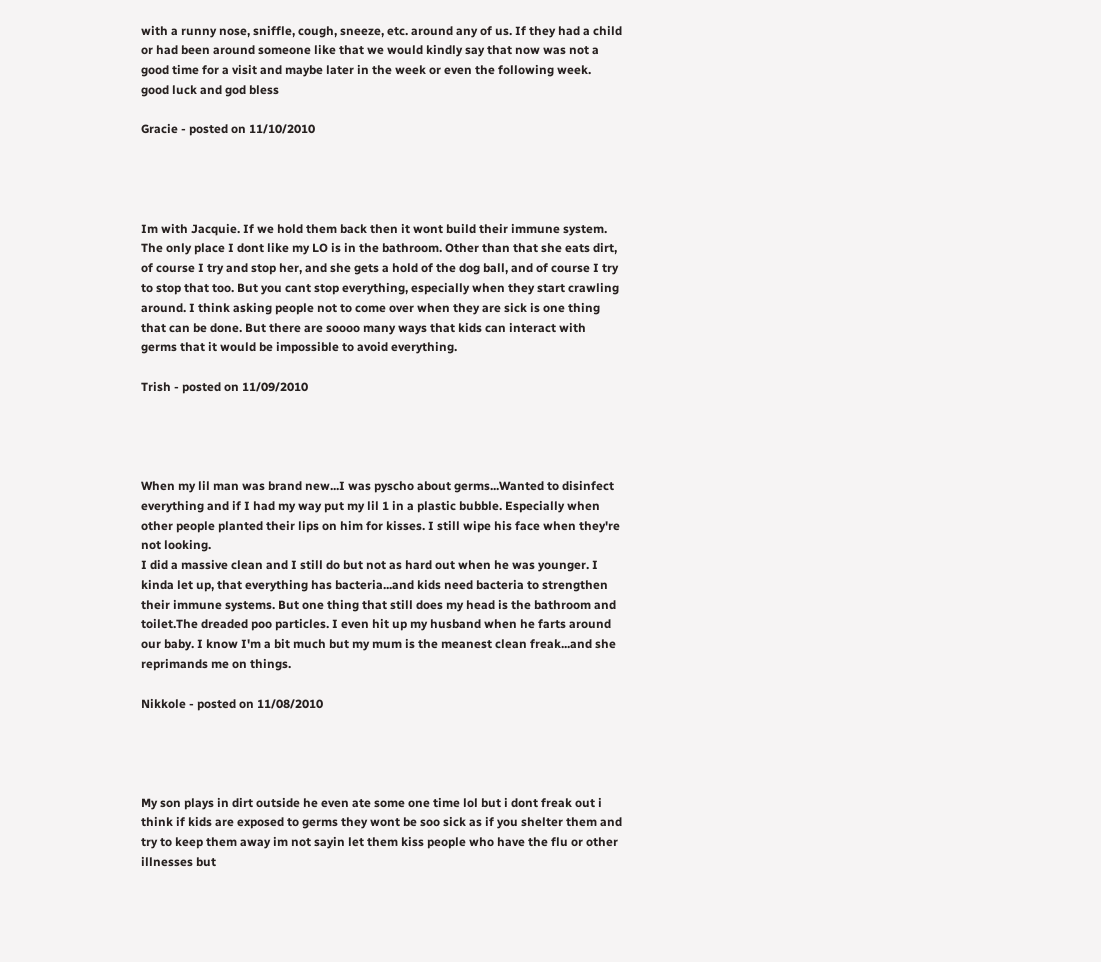with a runny nose, sniffle, cough, sneeze, etc. around any of us. If they had a child or had been around someone like that we would kindly say that now was not a good time for a visit and maybe later in the week or even the following week.
good luck and god bless

Gracie - posted on 11/10/2010




Im with Jacquie. If we hold them back then it wont build their immune system. The only place I dont like my LO is in the bathroom. Other than that she eats dirt, of course I try and stop her, and she gets a hold of the dog ball, and of course I try to stop that too. But you cant stop everything, especially when they start crawling around. I think asking people not to come over when they are sick is one thing that can be done. But there are soooo many ways that kids can interact with germs that it would be impossible to avoid everything.

Trish - posted on 11/09/2010




When my lil man was brand new...I was pyscho about germs...Wanted to disinfect everything and if I had my way put my lil 1 in a plastic bubble. Especially when other people planted their lips on him for kisses. I still wipe his face when they're not looking.
I did a massive clean and I still do but not as hard out when he was younger. I kinda let up, that everything has bacteria...and kids need bacteria to strengthen their immune systems. But one thing that still does my head is the bathroom and toilet.The dreaded poo particles. I even hit up my husband when he farts around our baby. I know I'm a bit much but my mum is the meanest clean freak...and she reprimands me on things.

Nikkole - posted on 11/08/2010




My son plays in dirt outside he even ate some one time lol but i dont freak out i think if kids are exposed to germs they wont be soo sick as if you shelter them and try to keep them away im not sayin let them kiss people who have the flu or other illnesses but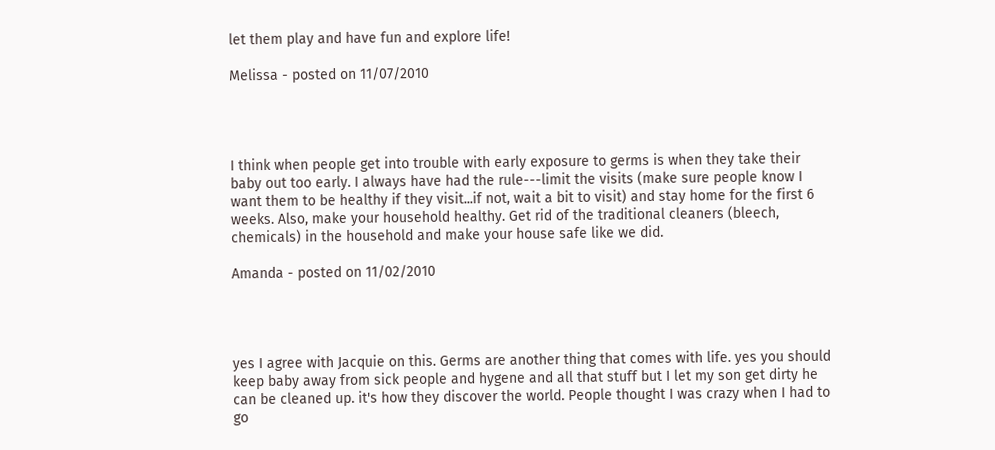let them play and have fun and explore life!

Melissa - posted on 11/07/2010




I think when people get into trouble with early exposure to germs is when they take their baby out too early. I always have had the rule---limit the visits (make sure people know I want them to be healthy if they visit...if not, wait a bit to visit) and stay home for the first 6 weeks. Also, make your household healthy. Get rid of the traditional cleaners (bleech, chemicals) in the household and make your house safe like we did.

Amanda - posted on 11/02/2010




yes I agree with Jacquie on this. Germs are another thing that comes with life. yes you should keep baby away from sick people and hygene and all that stuff but I let my son get dirty he can be cleaned up. it's how they discover the world. People thought I was crazy when I had to go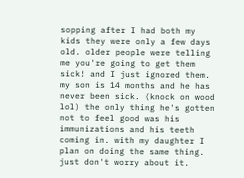sopping after I had both my kids they were only a few days old. older people were telling me you're going to get them sick! and I just ignored them. my son is 14 months and he has never been sick. (knock on wood lol) the only thing he's gotten not to feel good was his immunizations and his teeth coming in. with my daughter I plan on doing the same thing. just don't worry about it.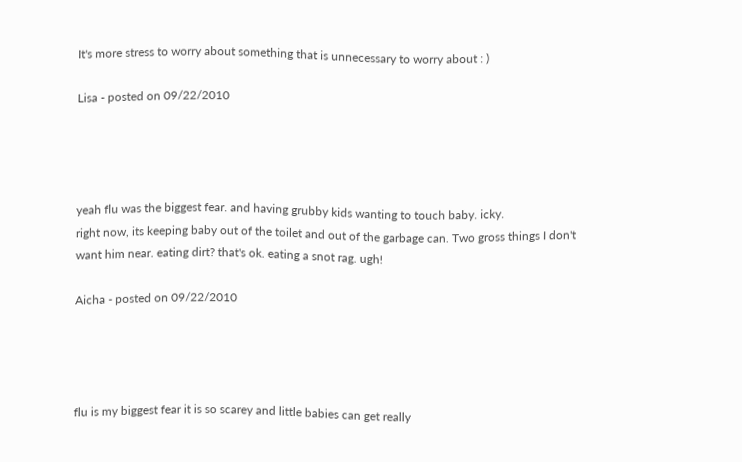It's more stress to worry about something that is unnecessary to worry about : )

Lisa - posted on 09/22/2010




yeah flu was the biggest fear. and having grubby kids wanting to touch baby. icky.
right now, its keeping baby out of the toilet and out of the garbage can. Two gross things I don't want him near. eating dirt? that's ok. eating a snot rag. ugh!

Aicha - posted on 09/22/2010




flu is my biggest fear it is so scarey and little babies can get really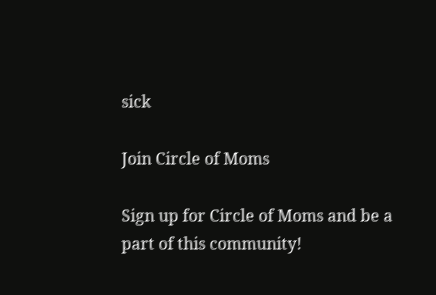sick

Join Circle of Moms

Sign up for Circle of Moms and be a part of this community!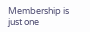Membership is just one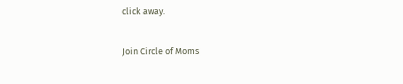click away.

Join Circle of Moms